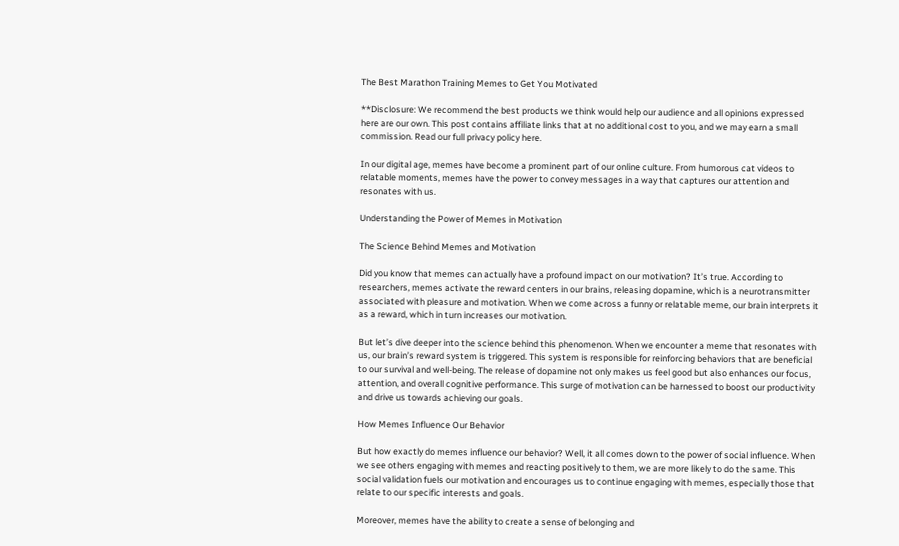The Best Marathon Training Memes to Get You Motivated

**Disclosure: We recommend the best products we think would help our audience and all opinions expressed here are our own. This post contains affiliate links that at no additional cost to you, and we may earn a small commission. Read our full privacy policy here.

In our digital age, memes have become a prominent part of our online culture. From humorous cat videos to relatable moments, memes have the power to convey messages in a way that captures our attention and resonates with us.

Understanding the Power of Memes in Motivation

The Science Behind Memes and Motivation

Did you know that memes can actually have a profound impact on our motivation? It’s true. According to researchers, memes activate the reward centers in our brains, releasing dopamine, which is a neurotransmitter associated with pleasure and motivation. When we come across a funny or relatable meme, our brain interprets it as a reward, which in turn increases our motivation.

But let’s dive deeper into the science behind this phenomenon. When we encounter a meme that resonates with us, our brain’s reward system is triggered. This system is responsible for reinforcing behaviors that are beneficial to our survival and well-being. The release of dopamine not only makes us feel good but also enhances our focus, attention, and overall cognitive performance. This surge of motivation can be harnessed to boost our productivity and drive us towards achieving our goals.

How Memes Influence Our Behavior

But how exactly do memes influence our behavior? Well, it all comes down to the power of social influence. When we see others engaging with memes and reacting positively to them, we are more likely to do the same. This social validation fuels our motivation and encourages us to continue engaging with memes, especially those that relate to our specific interests and goals.

Moreover, memes have the ability to create a sense of belonging and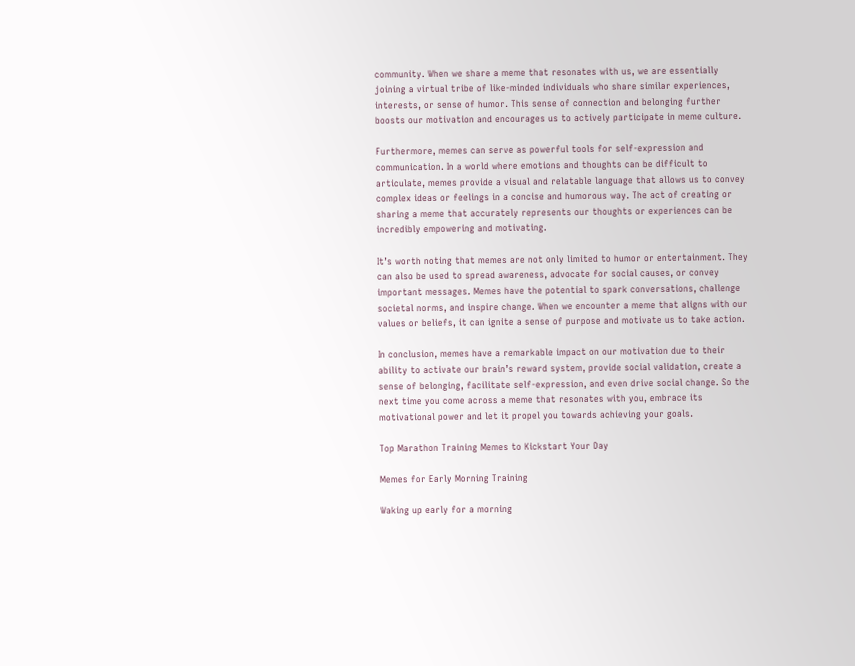community. When we share a meme that resonates with us, we are essentially joining a virtual tribe of like-minded individuals who share similar experiences, interests, or sense of humor. This sense of connection and belonging further boosts our motivation and encourages us to actively participate in meme culture.

Furthermore, memes can serve as powerful tools for self-expression and communication. In a world where emotions and thoughts can be difficult to articulate, memes provide a visual and relatable language that allows us to convey complex ideas or feelings in a concise and humorous way. The act of creating or sharing a meme that accurately represents our thoughts or experiences can be incredibly empowering and motivating.

It’s worth noting that memes are not only limited to humor or entertainment. They can also be used to spread awareness, advocate for social causes, or convey important messages. Memes have the potential to spark conversations, challenge societal norms, and inspire change. When we encounter a meme that aligns with our values or beliefs, it can ignite a sense of purpose and motivate us to take action.

In conclusion, memes have a remarkable impact on our motivation due to their ability to activate our brain’s reward system, provide social validation, create a sense of belonging, facilitate self-expression, and even drive social change. So the next time you come across a meme that resonates with you, embrace its motivational power and let it propel you towards achieving your goals.

Top Marathon Training Memes to Kickstart Your Day

Memes for Early Morning Training

Waking up early for a morning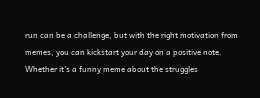run can be a challenge, but with the right motivation from memes, you can kickstart your day on a positive note. Whether it’s a funny meme about the struggles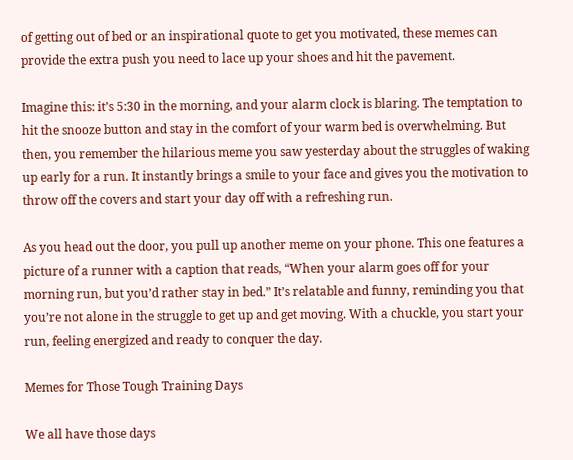of getting out of bed or an inspirational quote to get you motivated, these memes can provide the extra push you need to lace up your shoes and hit the pavement.

Imagine this: it’s 5:30 in the morning, and your alarm clock is blaring. The temptation to hit the snooze button and stay in the comfort of your warm bed is overwhelming. But then, you remember the hilarious meme you saw yesterday about the struggles of waking up early for a run. It instantly brings a smile to your face and gives you the motivation to throw off the covers and start your day off with a refreshing run.

As you head out the door, you pull up another meme on your phone. This one features a picture of a runner with a caption that reads, “When your alarm goes off for your morning run, but you’d rather stay in bed.” It’s relatable and funny, reminding you that you’re not alone in the struggle to get up and get moving. With a chuckle, you start your run, feeling energized and ready to conquer the day.

Memes for Those Tough Training Days

We all have those days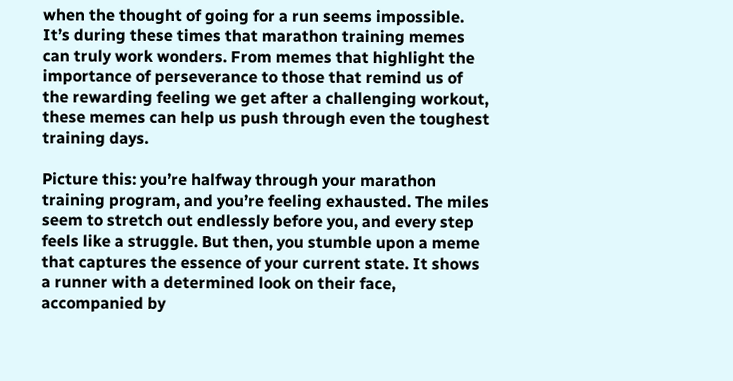when the thought of going for a run seems impossible. It’s during these times that marathon training memes can truly work wonders. From memes that highlight the importance of perseverance to those that remind us of the rewarding feeling we get after a challenging workout, these memes can help us push through even the toughest training days.

Picture this: you’re halfway through your marathon training program, and you’re feeling exhausted. The miles seem to stretch out endlessly before you, and every step feels like a struggle. But then, you stumble upon a meme that captures the essence of your current state. It shows a runner with a determined look on their face, accompanied by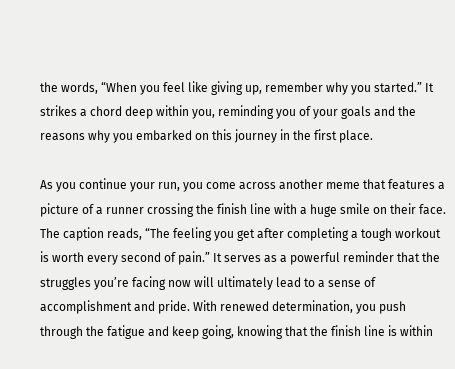the words, “When you feel like giving up, remember why you started.” It strikes a chord deep within you, reminding you of your goals and the reasons why you embarked on this journey in the first place.

As you continue your run, you come across another meme that features a picture of a runner crossing the finish line with a huge smile on their face. The caption reads, “The feeling you get after completing a tough workout is worth every second of pain.” It serves as a powerful reminder that the struggles you’re facing now will ultimately lead to a sense of accomplishment and pride. With renewed determination, you push through the fatigue and keep going, knowing that the finish line is within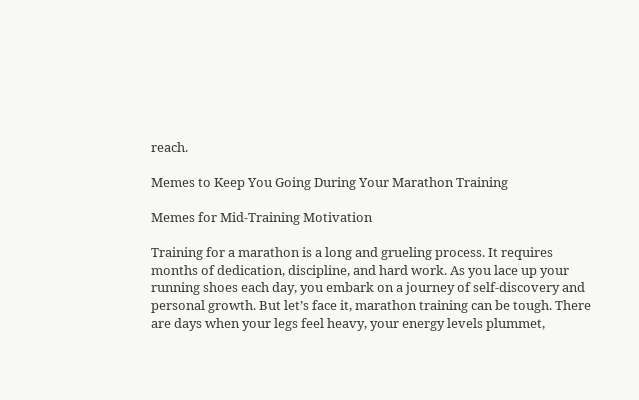reach.

Memes to Keep You Going During Your Marathon Training

Memes for Mid-Training Motivation

Training for a marathon is a long and grueling process. It requires months of dedication, discipline, and hard work. As you lace up your running shoes each day, you embark on a journey of self-discovery and personal growth. But let’s face it, marathon training can be tough. There are days when your legs feel heavy, your energy levels plummet,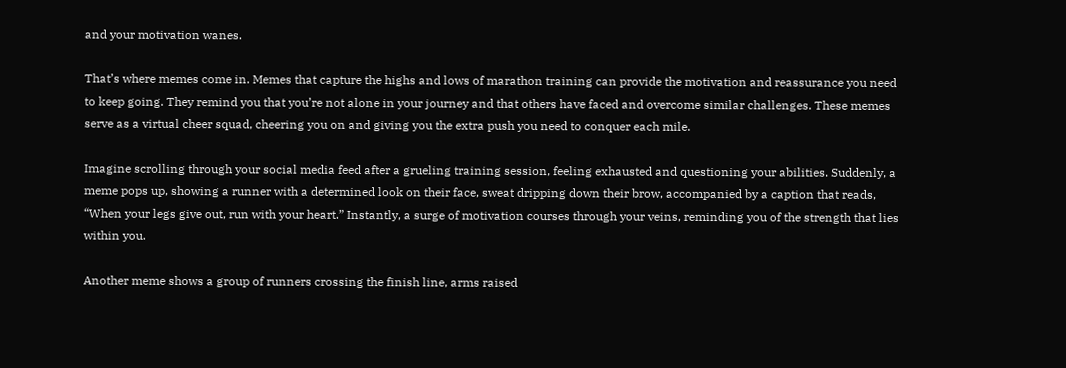and your motivation wanes.

That’s where memes come in. Memes that capture the highs and lows of marathon training can provide the motivation and reassurance you need to keep going. They remind you that you’re not alone in your journey and that others have faced and overcome similar challenges. These memes serve as a virtual cheer squad, cheering you on and giving you the extra push you need to conquer each mile.

Imagine scrolling through your social media feed after a grueling training session, feeling exhausted and questioning your abilities. Suddenly, a meme pops up, showing a runner with a determined look on their face, sweat dripping down their brow, accompanied by a caption that reads, “When your legs give out, run with your heart.” Instantly, a surge of motivation courses through your veins, reminding you of the strength that lies within you.

Another meme shows a group of runners crossing the finish line, arms raised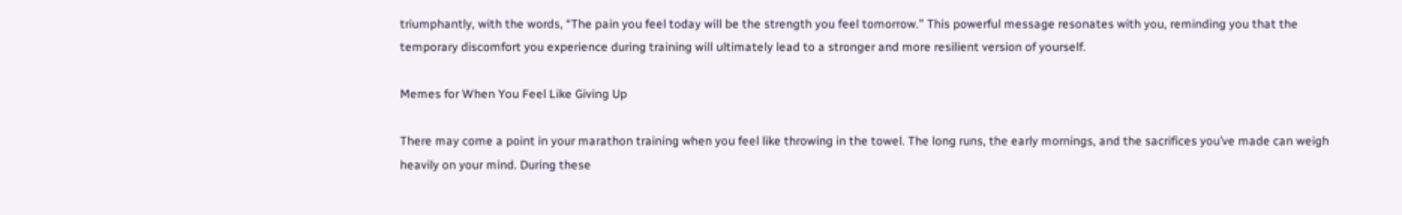triumphantly, with the words, “The pain you feel today will be the strength you feel tomorrow.” This powerful message resonates with you, reminding you that the temporary discomfort you experience during training will ultimately lead to a stronger and more resilient version of yourself.

Memes for When You Feel Like Giving Up

There may come a point in your marathon training when you feel like throwing in the towel. The long runs, the early mornings, and the sacrifices you’ve made can weigh heavily on your mind. During these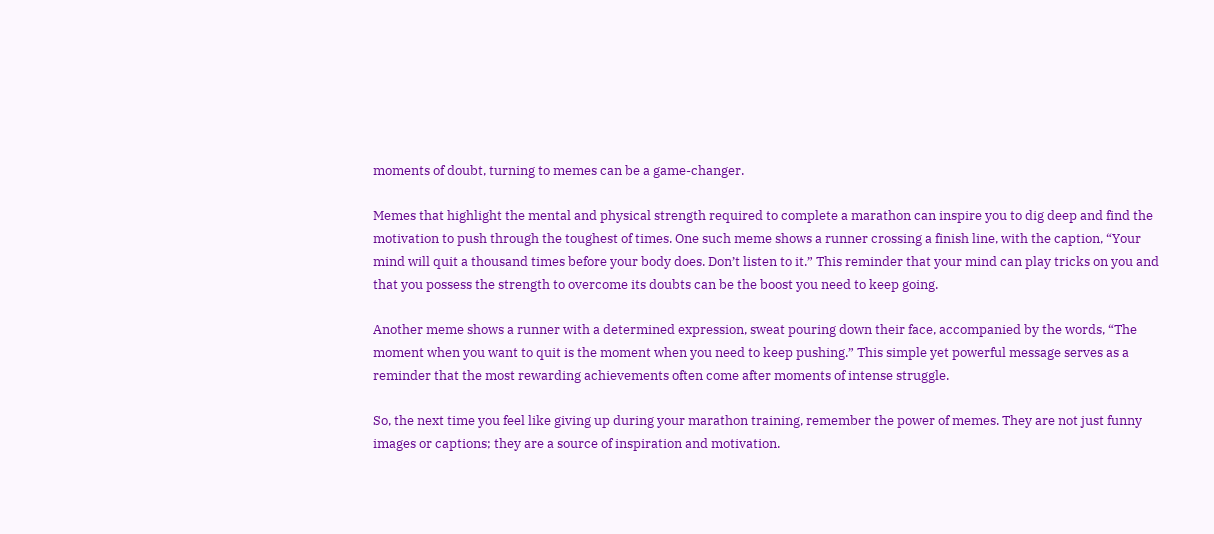moments of doubt, turning to memes can be a game-changer.

Memes that highlight the mental and physical strength required to complete a marathon can inspire you to dig deep and find the motivation to push through the toughest of times. One such meme shows a runner crossing a finish line, with the caption, “Your mind will quit a thousand times before your body does. Don’t listen to it.” This reminder that your mind can play tricks on you and that you possess the strength to overcome its doubts can be the boost you need to keep going.

Another meme shows a runner with a determined expression, sweat pouring down their face, accompanied by the words, “The moment when you want to quit is the moment when you need to keep pushing.” This simple yet powerful message serves as a reminder that the most rewarding achievements often come after moments of intense struggle.

So, the next time you feel like giving up during your marathon training, remember the power of memes. They are not just funny images or captions; they are a source of inspiration and motivation.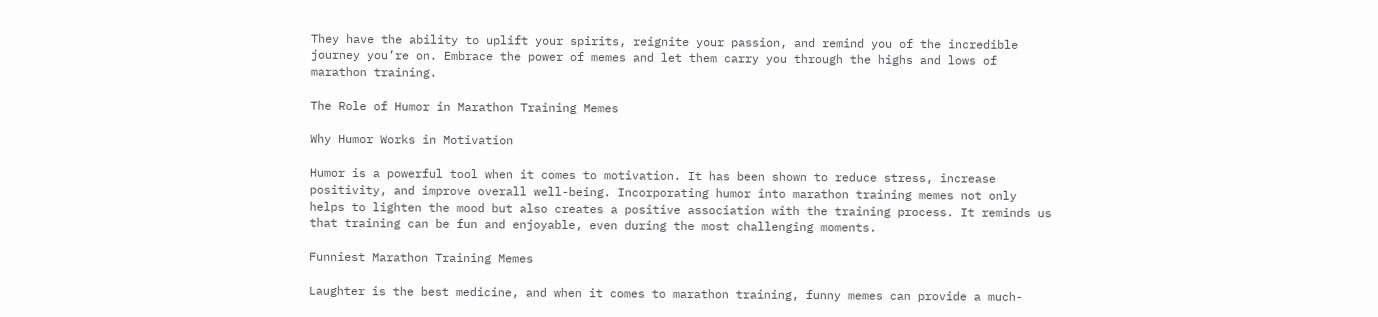They have the ability to uplift your spirits, reignite your passion, and remind you of the incredible journey you’re on. Embrace the power of memes and let them carry you through the highs and lows of marathon training.

The Role of Humor in Marathon Training Memes

Why Humor Works in Motivation

Humor is a powerful tool when it comes to motivation. It has been shown to reduce stress, increase positivity, and improve overall well-being. Incorporating humor into marathon training memes not only helps to lighten the mood but also creates a positive association with the training process. It reminds us that training can be fun and enjoyable, even during the most challenging moments.

Funniest Marathon Training Memes

Laughter is the best medicine, and when it comes to marathon training, funny memes can provide a much-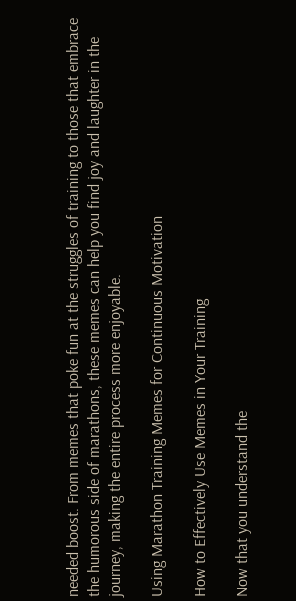needed boost. From memes that poke fun at the struggles of training to those that embrace the humorous side of marathons, these memes can help you find joy and laughter in the journey, making the entire process more enjoyable.

Using Marathon Training Memes for Continuous Motivation

How to Effectively Use Memes in Your Training

Now that you understand the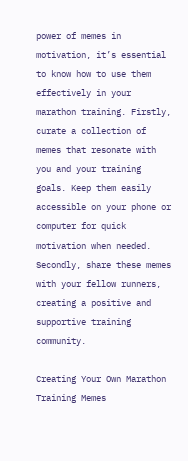power of memes in motivation, it’s essential to know how to use them effectively in your marathon training. Firstly, curate a collection of memes that resonate with you and your training goals. Keep them easily accessible on your phone or computer for quick motivation when needed. Secondly, share these memes with your fellow runners, creating a positive and supportive training community.

Creating Your Own Marathon Training Memes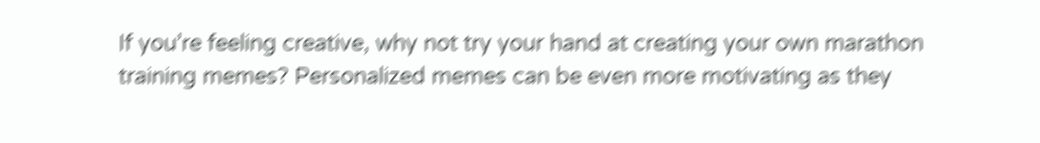If you’re feeling creative, why not try your hand at creating your own marathon training memes? Personalized memes can be even more motivating as they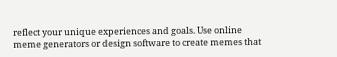reflect your unique experiences and goals. Use online meme generators or design software to create memes that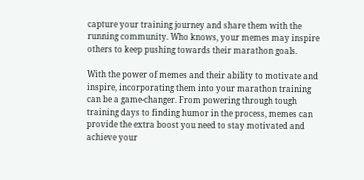capture your training journey and share them with the running community. Who knows, your memes may inspire others to keep pushing towards their marathon goals.

With the power of memes and their ability to motivate and inspire, incorporating them into your marathon training can be a game-changer. From powering through tough training days to finding humor in the process, memes can provide the extra boost you need to stay motivated and achieve your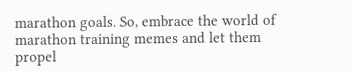marathon goals. So, embrace the world of marathon training memes and let them propel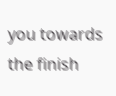you towards the finish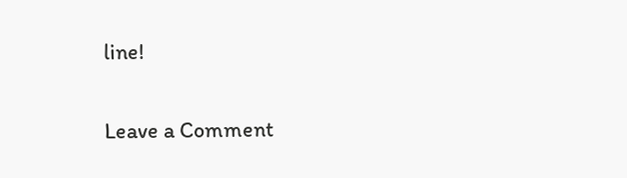line!

Leave a Comment